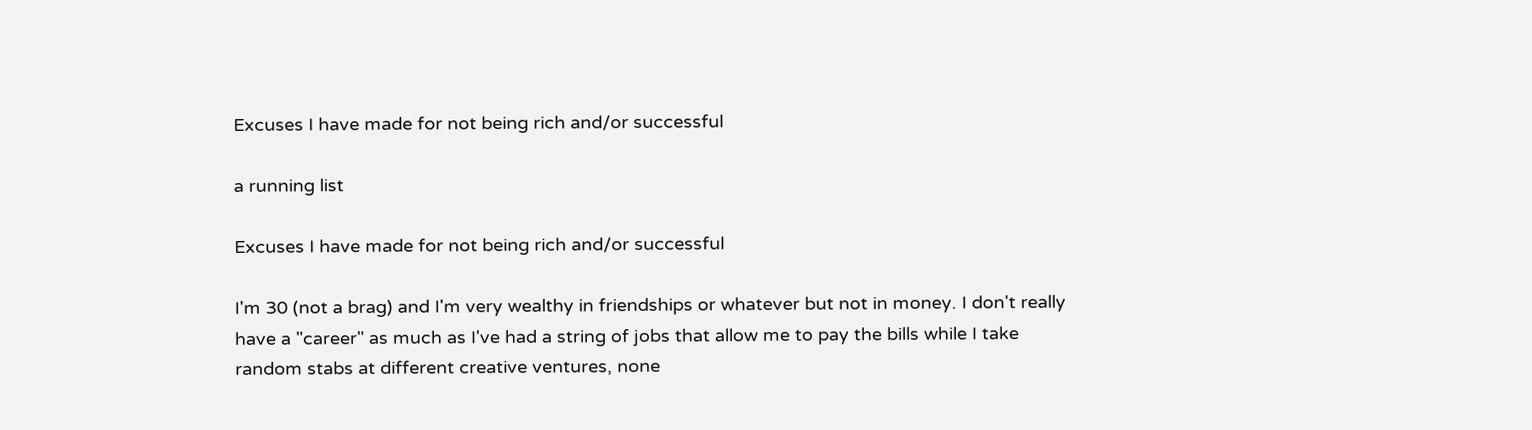Excuses I have made for not being rich and/or successful

a running list

Excuses I have made for not being rich and/or successful

I'm 30 (not a brag) and I'm very wealthy in friendships or whatever but not in money. I don't really have a "career" as much as I've had a string of jobs that allow me to pay the bills while I take random stabs at different creative ventures, none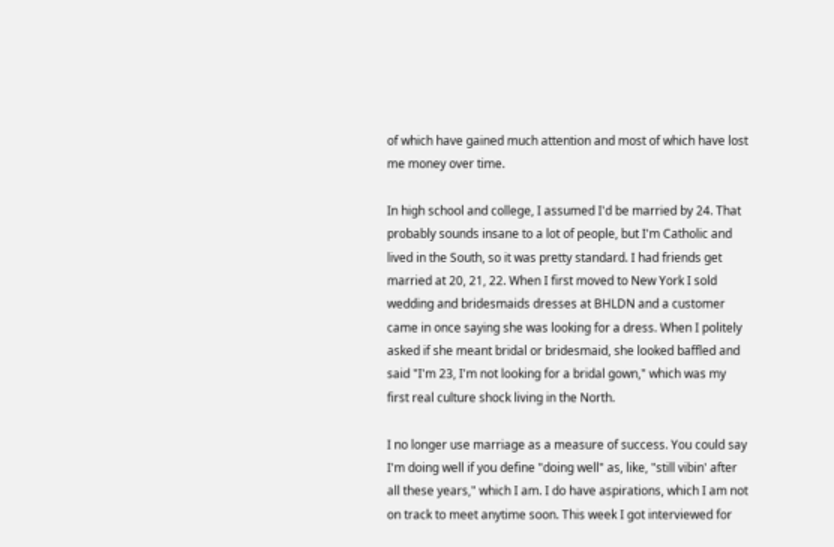of which have gained much attention and most of which have lost me money over time.

In high school and college, I assumed I'd be married by 24. That probably sounds insane to a lot of people, but I'm Catholic and lived in the South, so it was pretty standard. I had friends get married at 20, 21, 22. When I first moved to New York I sold wedding and bridesmaids dresses at BHLDN and a customer came in once saying she was looking for a dress. When I politely asked if she meant bridal or bridesmaid, she looked baffled and said "I'm 23, I'm not looking for a bridal gown," which was my first real culture shock living in the North.

I no longer use marriage as a measure of success. You could say I'm doing well if you define "doing well" as, like, "still vibin' after all these years," which I am. I do have aspirations, which I am not on track to meet anytime soon. This week I got interviewed for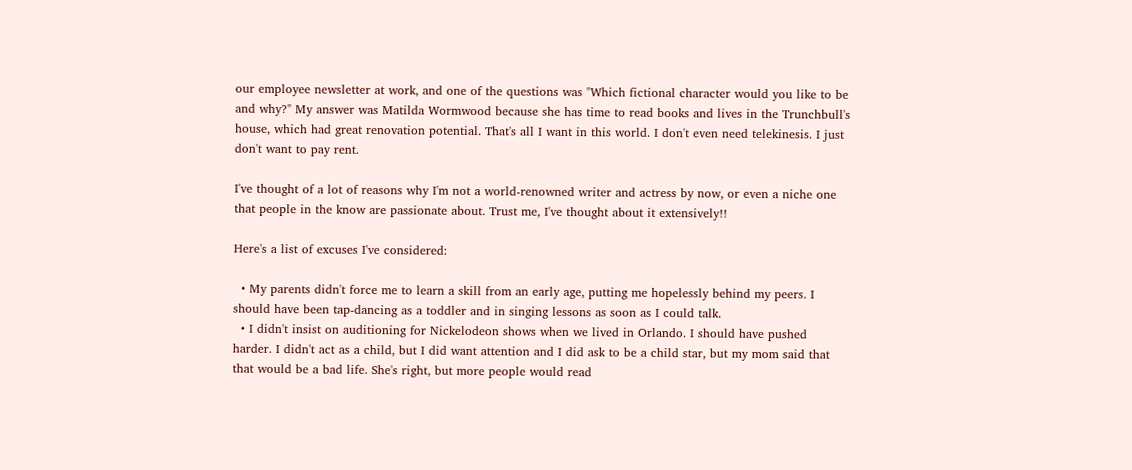our employee newsletter at work, and one of the questions was "Which fictional character would you like to be and why?" My answer was Matilda Wormwood because she has time to read books and lives in the Trunchbull's house, which had great renovation potential. That's all I want in this world. I don't even need telekinesis. I just don't want to pay rent.

I've thought of a lot of reasons why I'm not a world-renowned writer and actress by now, or even a niche one that people in the know are passionate about. Trust me, I've thought about it extensively!!

Here's a list of excuses I've considered:

  • My parents didn't force me to learn a skill from an early age, putting me hopelessly behind my peers. I should have been tap-dancing as a toddler and in singing lessons as soon as I could talk.
  • I didn't insist on auditioning for Nickelodeon shows when we lived in Orlando. I should have pushed harder. I didn't act as a child, but I did want attention and I did ask to be a child star, but my mom said that that would be a bad life. She's right, but more people would read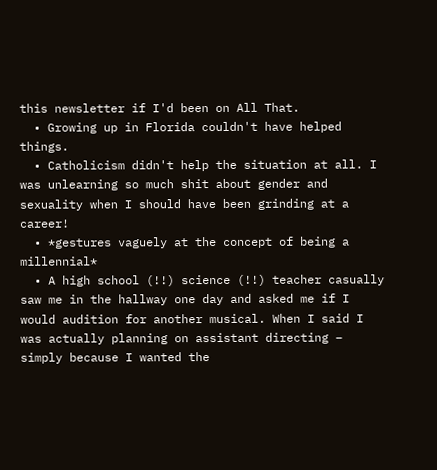this newsletter if I'd been on All That.
  • Growing up in Florida couldn't have helped things.
  • Catholicism didn't help the situation at all. I was unlearning so much shit about gender and sexuality when I should have been grinding at a career!
  • *gestures vaguely at the concept of being a millennial*
  • A high school (!!) science (!!) teacher casually saw me in the hallway one day and asked me if I would audition for another musical. When I said I was actually planning on assistant directing – simply because I wanted the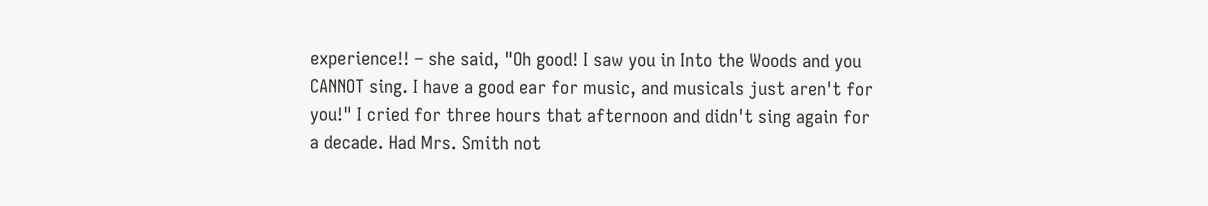experience!! – she said, "Oh good! I saw you in Into the Woods and you CANNOT sing. I have a good ear for music, and musicals just aren't for you!" I cried for three hours that afternoon and didn't sing again for a decade. Had Mrs. Smith not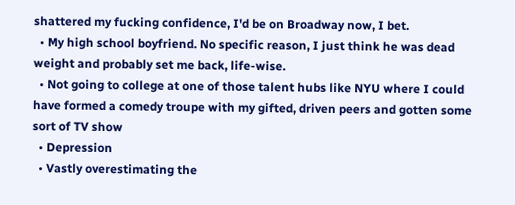shattered my fucking confidence, I'd be on Broadway now, I bet.
  • My high school boyfriend. No specific reason, I just think he was dead weight and probably set me back, life-wise.
  • Not going to college at one of those talent hubs like NYU where I could have formed a comedy troupe with my gifted, driven peers and gotten some sort of TV show
  • Depression
  • Vastly overestimating the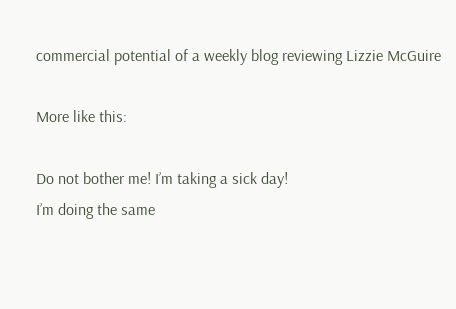commercial potential of a weekly blog reviewing Lizzie McGuire

More like this:

Do not bother me! I’m taking a sick day!
I’m doing the same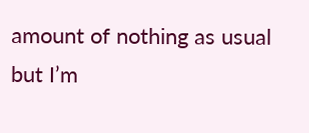amount of nothing as usual but I’m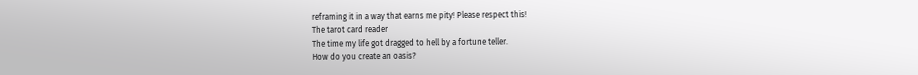reframing it in a way that earns me pity! Please respect this!
The tarot card reader
The time my life got dragged to hell by a fortune teller.
How do you create an oasis?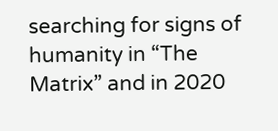searching for signs of humanity in “The Matrix” and in 2020